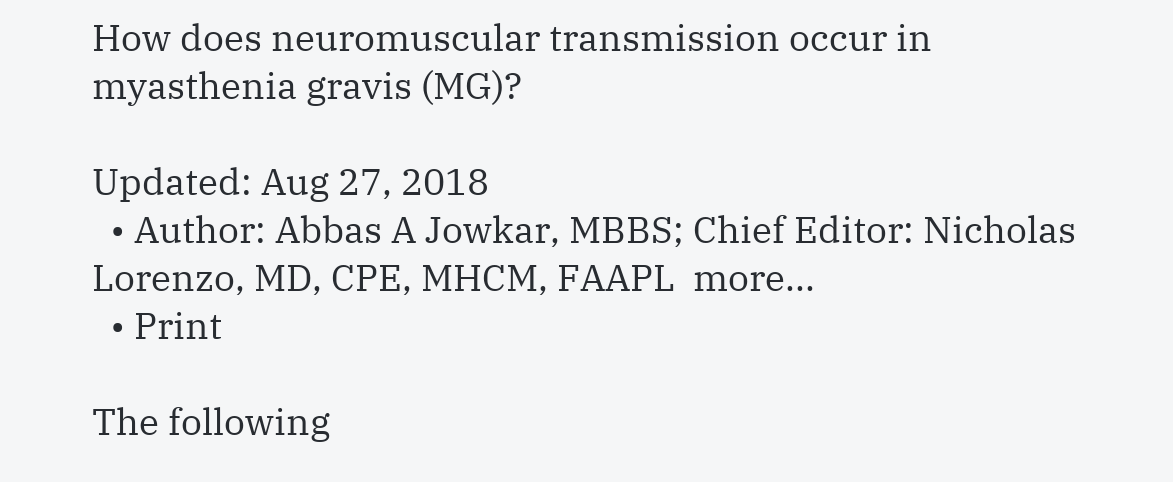How does neuromuscular transmission occur in myasthenia gravis (MG)?

Updated: Aug 27, 2018
  • Author: Abbas A Jowkar, MBBS; Chief Editor: Nicholas Lorenzo, MD, CPE, MHCM, FAAPL  more...
  • Print

The following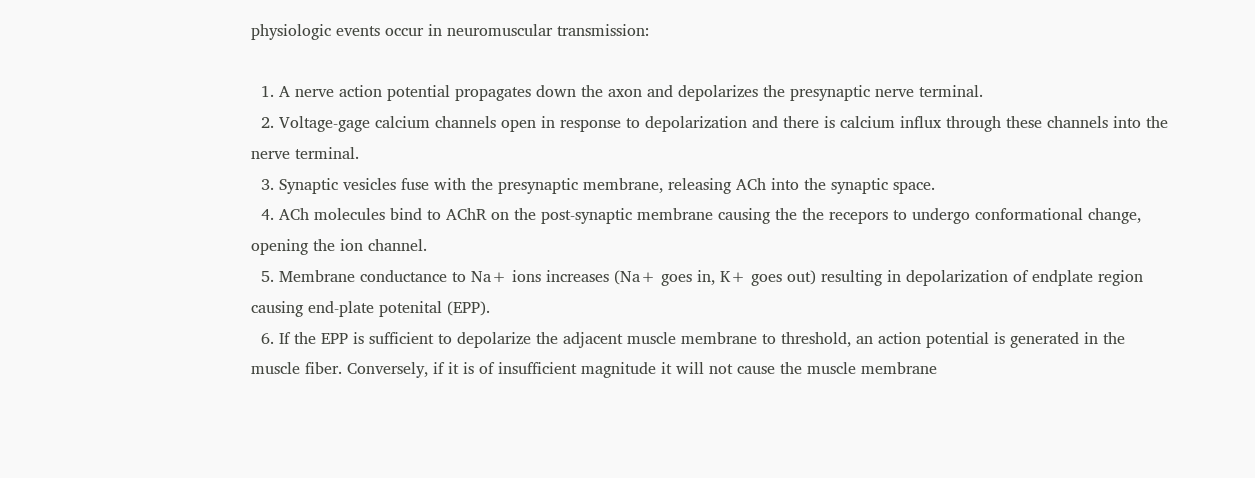physiologic events occur in neuromuscular transmission:

  1. A nerve action potential propagates down the axon and depolarizes the presynaptic nerve terminal.
  2. Voltage-gage calcium channels open in response to depolarization and there is calcium influx through these channels into the nerve terminal.
  3. Synaptic vesicles fuse with the presynaptic membrane, releasing ACh into the synaptic space.
  4. ACh molecules bind to AChR on the post-synaptic membrane causing the the recepors to undergo conformational change, opening the ion channel.
  5. Membrane conductance to Na+ ions increases (Na+ goes in, K+ goes out) resulting in depolarization of endplate region causing end-plate potenital (EPP).
  6. If the EPP is sufficient to depolarize the adjacent muscle membrane to threshold, an action potential is generated in the muscle fiber. Conversely, if it is of insufficient magnitude it will not cause the muscle membrane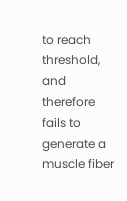to reach threshold, and therefore fails to generate a muscle fiber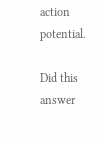action potential.

Did this answer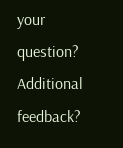your question?
Additional feedback?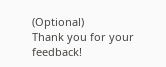(Optional)
Thank you for your feedback!